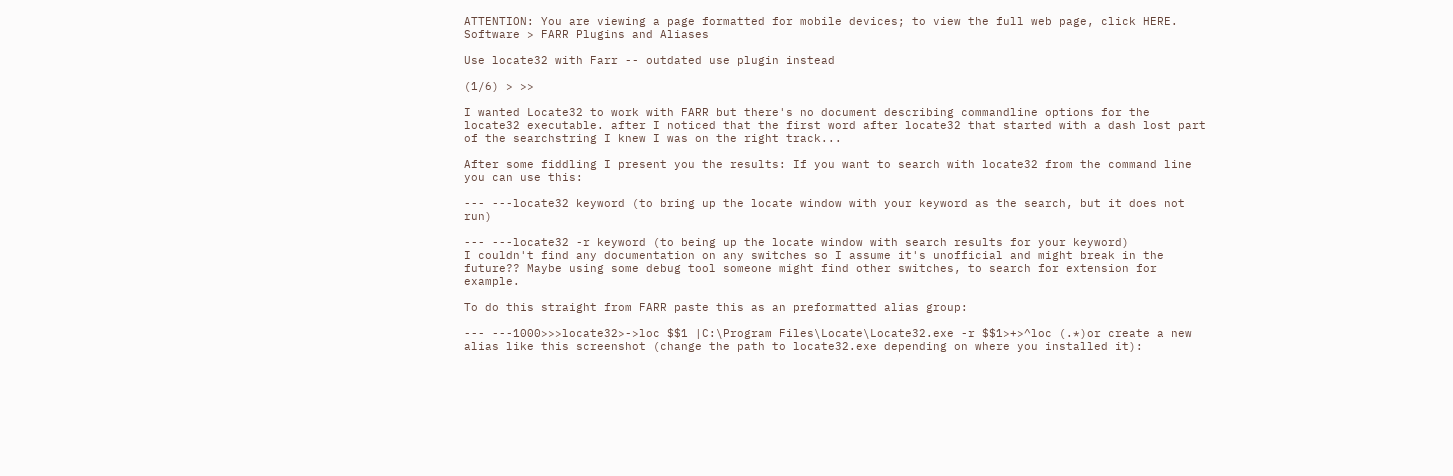ATTENTION: You are viewing a page formatted for mobile devices; to view the full web page, click HERE. Software > FARR Plugins and Aliases

Use locate32 with Farr -- outdated use plugin instead

(1/6) > >>

I wanted Locate32 to work with FARR but there's no document describing commandline options for the locate32 executable. after I noticed that the first word after locate32 that started with a dash lost part of the searchstring I knew I was on the right track...

After some fiddling I present you the results: If you want to search with locate32 from the command line you can use this:

--- ---locate32 keyword (to bring up the locate window with your keyword as the search, but it does not run)

--- ---locate32 -r keyword (to being up the locate window with search results for your keyword)
I couldn't find any documentation on any switches so I assume it's unofficial and might break in the future?? Maybe using some debug tool someone might find other switches, to search for extension for example.

To do this straight from FARR paste this as an preformatted alias group:

--- ---1000>>>locate32>->loc $$1 |C:\Program Files\Locate\Locate32.exe -r $$1>+>^loc (.*)or create a new alias like this screenshot (change the path to locate32.exe depending on where you installed it):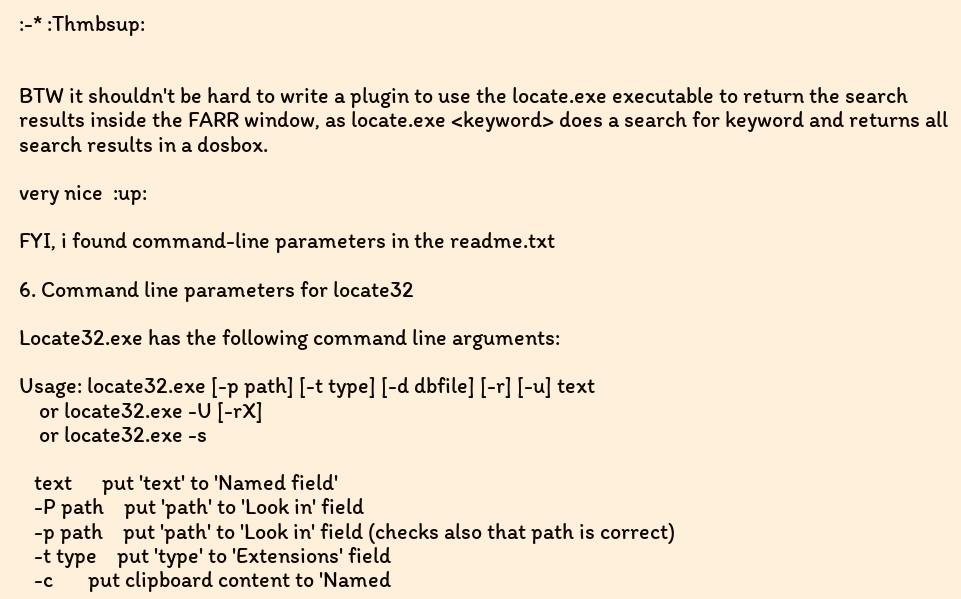:-* :Thmbsup:


BTW it shouldn't be hard to write a plugin to use the locate.exe executable to return the search results inside the FARR window, as locate.exe <keyword> does a search for keyword and returns all search results in a dosbox.

very nice  :up:

FYI, i found command-line parameters in the readme.txt

6. Command line parameters for locate32

Locate32.exe has the following command line arguments:

Usage: locate32.exe [-p path] [-t type] [-d dbfile] [-r] [-u] text
    or locate32.exe -U [-rX]
    or locate32.exe -s

   text      put 'text' to 'Named field'
   -P path    put 'path' to 'Look in' field
   -p path    put 'path' to 'Look in' field (checks also that path is correct)
   -t type    put 'type' to 'Extensions' field
   -c       put clipboard content to 'Named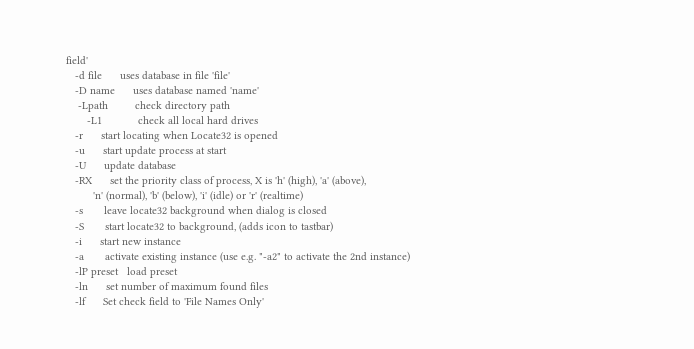field'
   -d file      uses database in file 'file'
   -D name      uses database named 'name'
    -Lpath         check directory path
       -L1            check all local hard drives
   -r      start locating when Locate32 is opened
   -u      start update process at start
   -U      update database
   -RX      set the priority class of process, X is 'h' (high), 'a' (above),
         'n' (normal), 'b' (below), 'i' (idle) or 'r' (realtime)
   -s       leave locate32 background when dialog is closed
   -S       start locate32 to background, (adds icon to tastbar)
   -i      start new instance
   -a       activate existing instance (use e.g. "-a2" to activate the 2nd instance)
   -lP preset   load preset
   -ln      set number of maximum found files
   -lf      Set check field to 'File Names Only'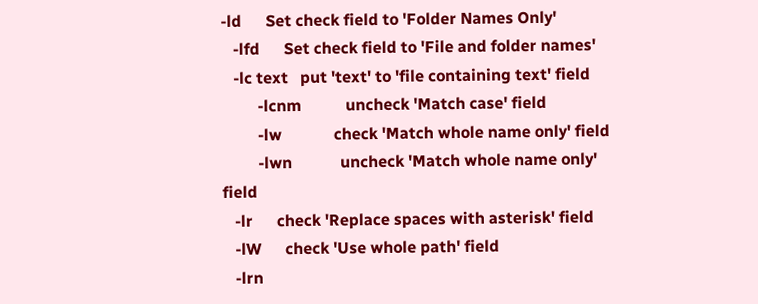-ld      Set check field to 'Folder Names Only'
   -lfd      Set check field to 'File and folder names'
   -lc text   put 'text' to 'file containing text' field
         -lcnm           uncheck 'Match case' field
         -lw             check 'Match whole name only' field
         -lwn            uncheck 'Match whole name only' field
   -lr      check 'Replace spaces with asterisk' field
   -lW      check 'Use whole path' field
   -lrn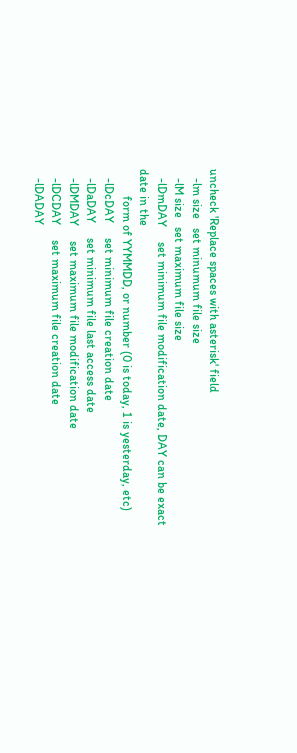uncheck 'Replace spaces with asterisk' field
   -lm size   set minumum file size
   -lM size   set maximum file size
   -lDmDAY     set minimum file modification date, DAY can be exact date in the
         form of YYMMDD, or number (0 is today, 1 is yesterday, etc)
   -lDcDAY     set minimum file creation date
   -lDaDAY     set minimum file last access date
   -lDMDAY     set maximum file modification date
   -lDCDAY     set maximum file creation date
   -lDADAY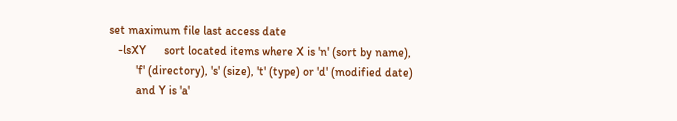set maximum file last access date
   -lsXY      sort located items where X is 'n' (sort by name),
         'f' (directory), 's' (size), 't' (type) or 'd' (modified date)
         and Y is 'a'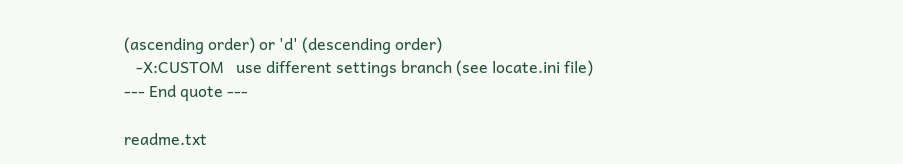(ascending order) or 'd' (descending order)
   -X:CUSTOM   use different settings branch (see locate.ini file)
--- End quote ---

readme.txt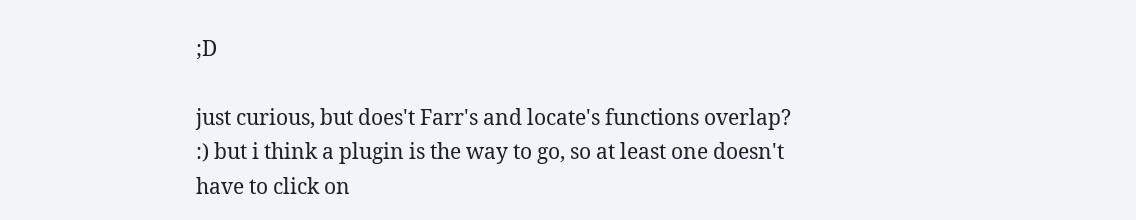;D

just curious, but does't Farr's and locate's functions overlap? :) but i think a plugin is the way to go, so at least one doesn't have to click on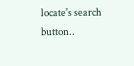locate's search button..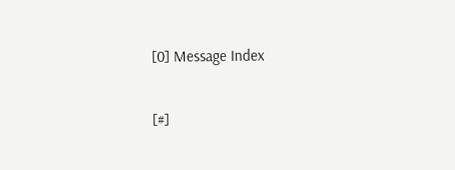[0] Message Index

[#]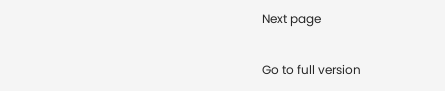Next page

Go to full version